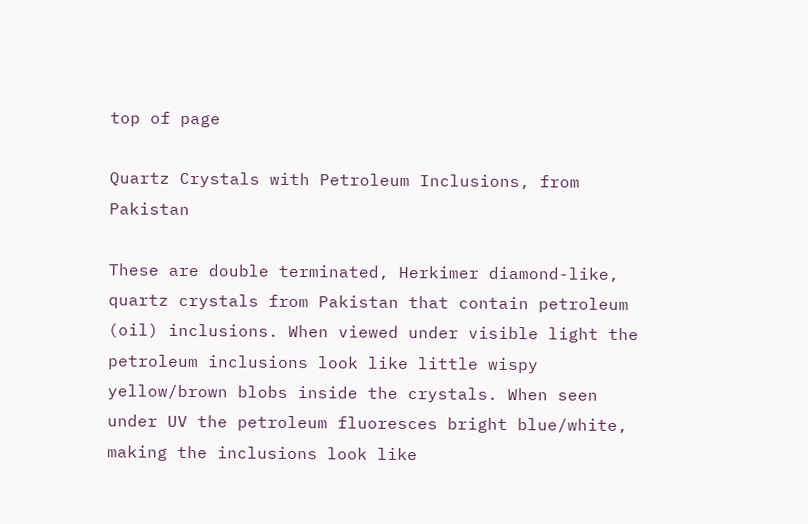top of page

Quartz Crystals with Petroleum Inclusions, from Pakistan

These are double terminated, Herkimer diamond-like, quartz crystals from Pakistan that contain petroleum (oil) inclusions. When viewed under visible light the petroleum inclusions look like little wispy yellow/brown blobs inside the crystals. When seen under UV the petroleum fluoresces bright blue/white, making the inclusions look like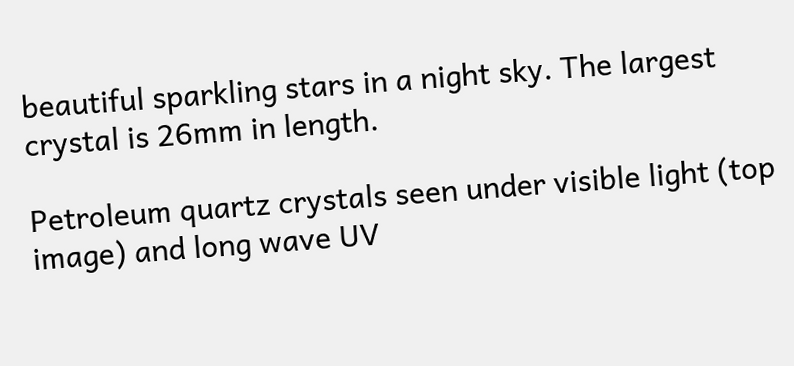beautiful sparkling stars in a night sky. The largest crystal is 26mm in length.

Petroleum quartz crystals seen under visible light (top image) and long wave UV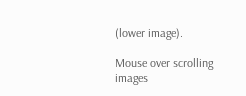(lower image).

Mouse over scrolling images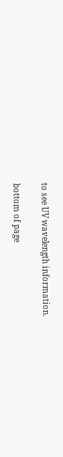to see UV wavelength information.

bottom of page